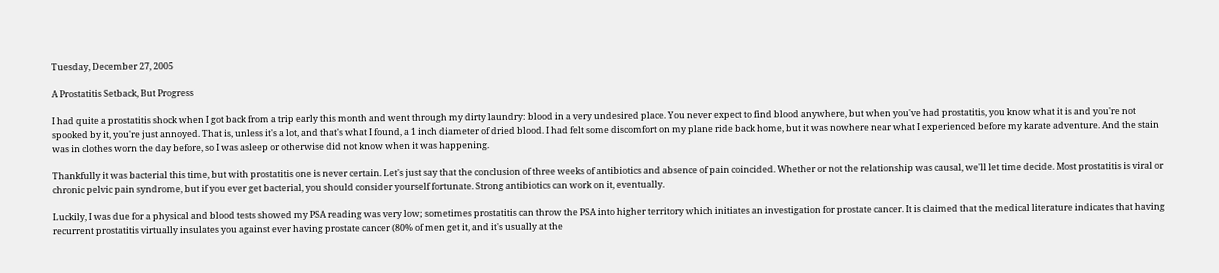Tuesday, December 27, 2005

A Prostatitis Setback, But Progress

I had quite a prostatitis shock when I got back from a trip early this month and went through my dirty laundry: blood in a very undesired place. You never expect to find blood anywhere, but when you've had prostatitis, you know what it is and you're not spooked by it, you're just annoyed. That is, unless it's a lot, and that's what I found, a 1 inch diameter of dried blood. I had felt some discomfort on my plane ride back home, but it was nowhere near what I experienced before my karate adventure. And the stain was in clothes worn the day before, so I was asleep or otherwise did not know when it was happening.

Thankfully it was bacterial this time, but with prostatitis one is never certain. Let's just say that the conclusion of three weeks of antibiotics and absence of pain coincided. Whether or not the relationship was causal, we'll let time decide. Most prostatitis is viral or chronic pelvic pain syndrome, but if you ever get bacterial, you should consider yourself fortunate. Strong antibiotics can work on it, eventually.

Luckily, I was due for a physical and blood tests showed my PSA reading was very low; sometimes prostatitis can throw the PSA into higher territory which initiates an investigation for prostate cancer. It is claimed that the medical literature indicates that having recurrent prostatitis virtually insulates you against ever having prostate cancer (80% of men get it, and it's usually at the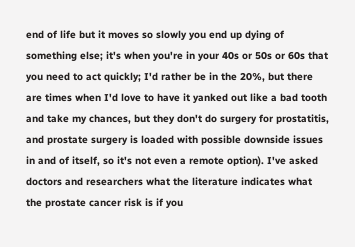end of life but it moves so slowly you end up dying of something else; it's when you're in your 40s or 50s or 60s that you need to act quickly; I'd rather be in the 20%, but there are times when I'd love to have it yanked out like a bad tooth and take my chances, but they don't do surgery for prostatitis, and prostate surgery is loaded with possible downside issues in and of itself, so it's not even a remote option). I've asked doctors and researchers what the literature indicates what the prostate cancer risk is if you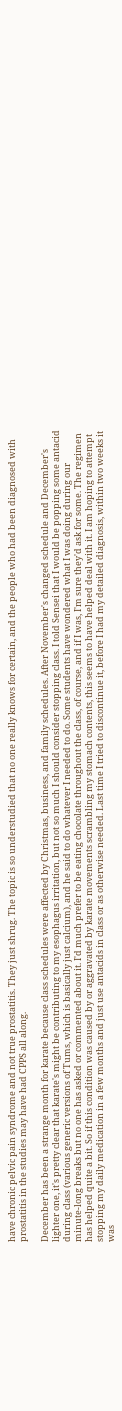have chronic pelvic pain syndrome and not true prostatitis. They just shrug. The topic is so understudied that no one really knows for certain, and the people who had been diagnosed with prostatitis in the studies may have had CPPS all along.

December has been a strange month for karate because class schedules were affected by Christmas, business, and family schedules. After November's changed schedule and December's lighter one, it's pretty clear that karate's might be contributing to my esophagus irritation, but not so much I should consider stopping class. I told Sensei that I would be popping some antacid during class (various generic versions of Tums, which is basically just calcium), and he said to do whatever I needed to do. Some students have wondered what I was doing during our minute-long breaks but no one has asked or commented about it. I'd much prefer to be eating chocolate throughout the class, of course, and if I was, I'm sure they'd ask for some. The regimen has helped quite a bit. So if this condition was caused by or aggravated by karate movements scrambling my stomach contents, this seems to have helped deal with it. I am hoping to attempt stopping my daily medication in a few months and just use antacids in class or as otherwise needed. Last time I tried to discontinue it, before I had my detailed diagnosis, within two weeks it was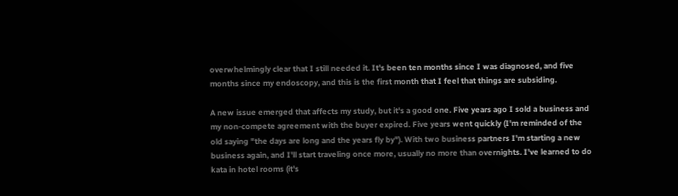overwhelmingly clear that I still needed it. It's been ten months since I was diagnosed, and five months since my endoscopy, and this is the first month that I feel that things are subsiding.

A new issue emerged that affects my study, but it's a good one. Five years ago I sold a business and my non-compete agreement with the buyer expired. Five years went quickly (I'm reminded of the old saying "the days are long and the years fly by"). With two business partners I'm starting a new business again, and I'll start traveling once more, usually no more than overnights. I've learned to do kata in hotel rooms (it's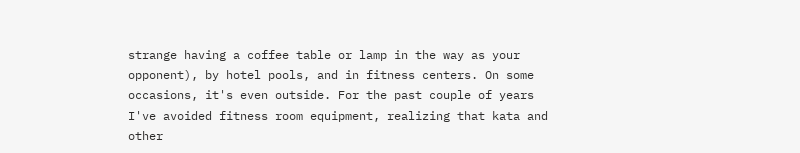strange having a coffee table or lamp in the way as your opponent), by hotel pools, and in fitness centers. On some occasions, it's even outside. For the past couple of years I've avoided fitness room equipment, realizing that kata and other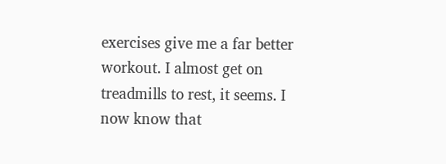exercises give me a far better workout. I almost get on treadmills to rest, it seems. I now know that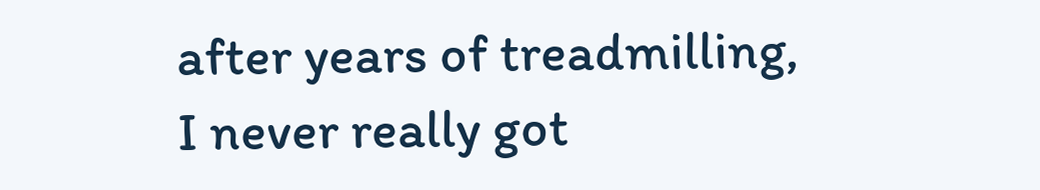after years of treadmilling, I never really got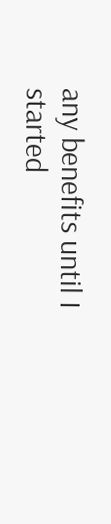any benefits until I started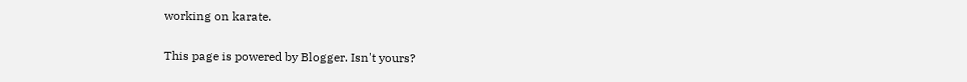working on karate.

This page is powered by Blogger. Isn't yours?